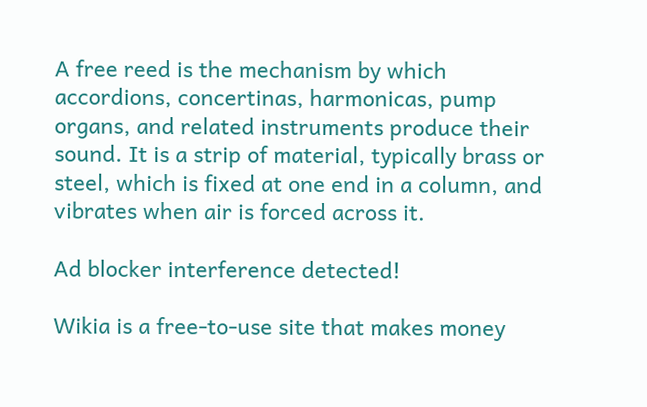A free reed is the mechanism by which accordions, concertinas, harmonicas, pump organs, and related instruments produce their sound. It is a strip of material, typically brass or steel, which is fixed at one end in a column, and vibrates when air is forced across it.

Ad blocker interference detected!

Wikia is a free-to-use site that makes money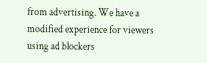from advertising. We have a modified experience for viewers using ad blockers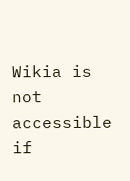Wikia is not accessible if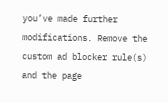you’ve made further modifications. Remove the custom ad blocker rule(s) and the page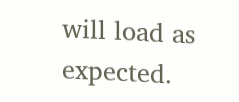will load as expected.